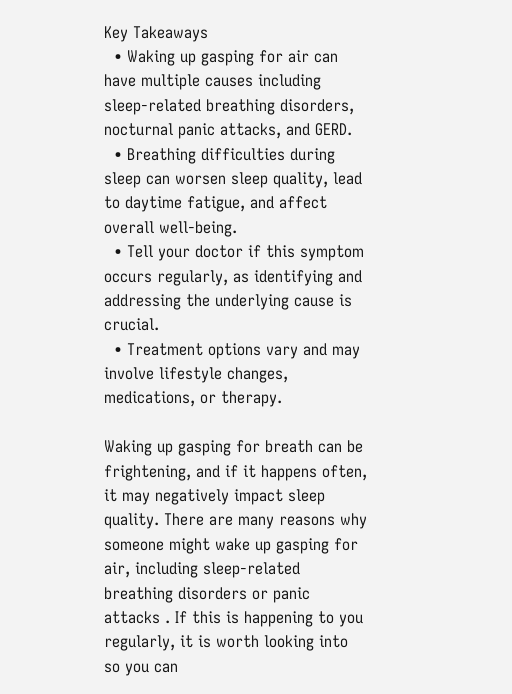Key Takeaways
  • Waking up gasping for air can have multiple causes including sleep-related breathing disorders, nocturnal panic attacks, and GERD.
  • Breathing difficulties during sleep can worsen sleep quality, lead to daytime fatigue, and affect overall well-being.
  • Tell your doctor if this symptom occurs regularly, as identifying and addressing the underlying cause is crucial.
  • Treatment options vary and may involve lifestyle changes, medications, or therapy.

Waking up gasping for breath can be frightening, and if it happens often, it may negatively impact sleep quality. There are many reasons why someone might wake up gasping for air, including sleep-related breathing disorders or panic attacks . If this is happening to you regularly, it is worth looking into so you can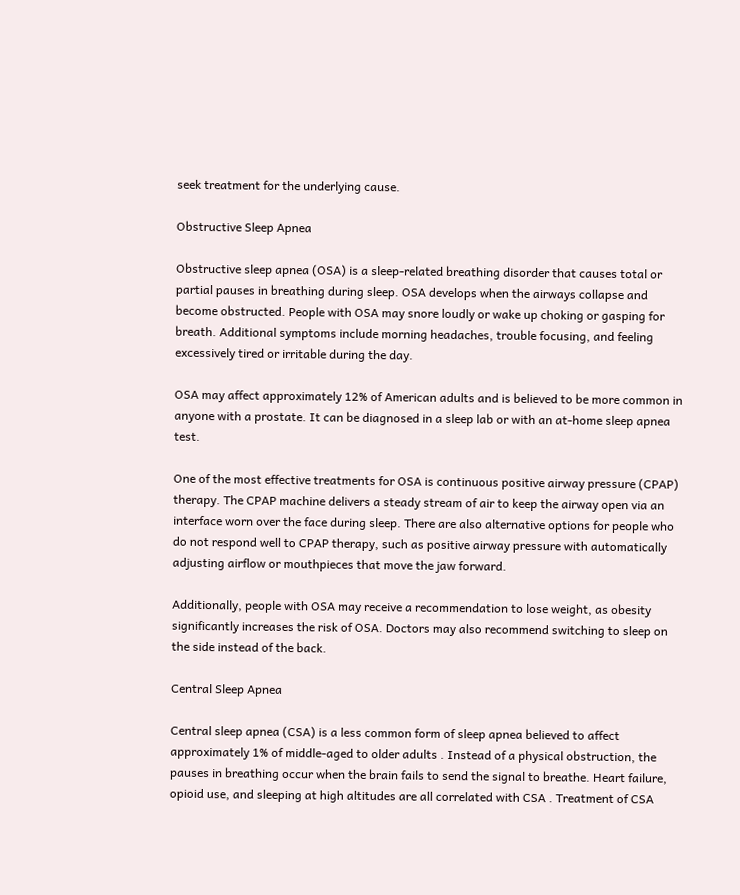seek treatment for the underlying cause.

Obstructive Sleep Apnea

Obstructive sleep apnea (OSA) is a sleep-related breathing disorder that causes total or partial pauses in breathing during sleep. OSA develops when the airways collapse and become obstructed. People with OSA may snore loudly or wake up choking or gasping for breath. Additional symptoms include morning headaches, trouble focusing, and feeling excessively tired or irritable during the day.

OSA may affect approximately 12% of American adults and is believed to be more common in anyone with a prostate. It can be diagnosed in a sleep lab or with an at-home sleep apnea test.

One of the most effective treatments for OSA is continuous positive airway pressure (CPAP) therapy. The CPAP machine delivers a steady stream of air to keep the airway open via an interface worn over the face during sleep. There are also alternative options for people who do not respond well to CPAP therapy, such as positive airway pressure with automatically adjusting airflow or mouthpieces that move the jaw forward.

Additionally, people with OSA may receive a recommendation to lose weight, as obesity significantly increases the risk of OSA. Doctors may also recommend switching to sleep on the side instead of the back.

Central Sleep Apnea

Central sleep apnea (CSA) is a less common form of sleep apnea believed to affect approximately 1% of middle-aged to older adults . Instead of a physical obstruction, the pauses in breathing occur when the brain fails to send the signal to breathe. Heart failure, opioid use, and sleeping at high altitudes are all correlated with CSA . Treatment of CSA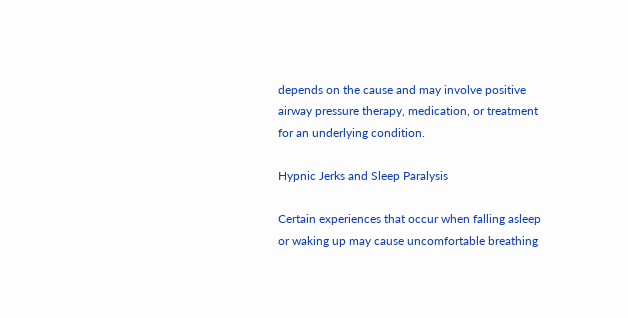depends on the cause and may involve positive airway pressure therapy, medication, or treatment for an underlying condition.

Hypnic Jerks and Sleep Paralysis

Certain experiences that occur when falling asleep or waking up may cause uncomfortable breathing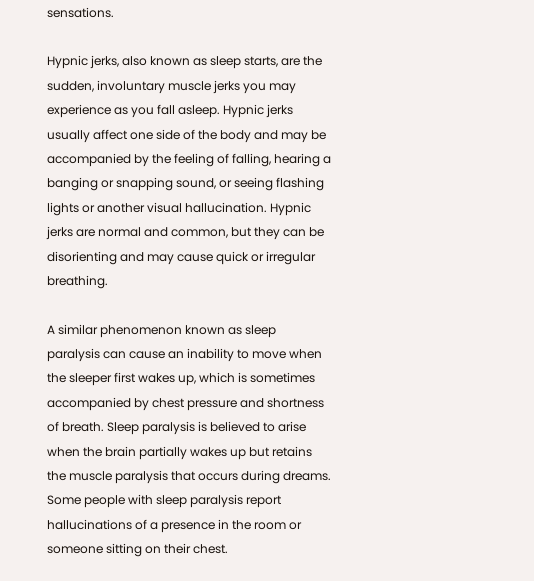sensations.

Hypnic jerks, also known as sleep starts, are the sudden, involuntary muscle jerks you may experience as you fall asleep. Hypnic jerks usually affect one side of the body and may be accompanied by the feeling of falling, hearing a banging or snapping sound, or seeing flashing lights or another visual hallucination. Hypnic jerks are normal and common, but they can be disorienting and may cause quick or irregular breathing.

A similar phenomenon known as sleep paralysis can cause an inability to move when the sleeper first wakes up, which is sometimes accompanied by chest pressure and shortness of breath. Sleep paralysis is believed to arise when the brain partially wakes up but retains the muscle paralysis that occurs during dreams. Some people with sleep paralysis report hallucinations of a presence in the room or someone sitting on their chest.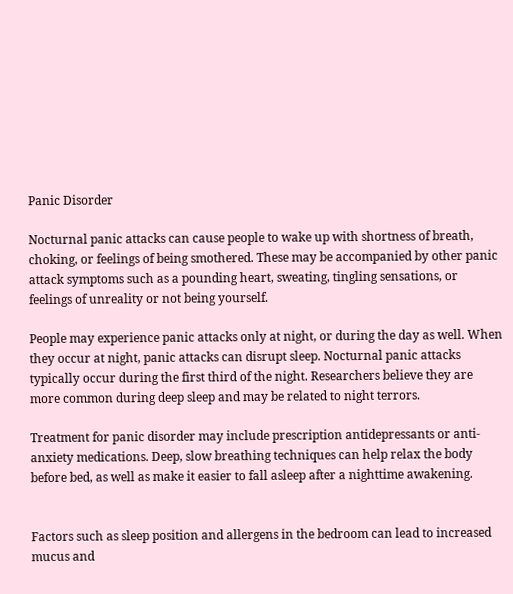Panic Disorder

Nocturnal panic attacks can cause people to wake up with shortness of breath, choking, or feelings of being smothered. These may be accompanied by other panic attack symptoms such as a pounding heart, sweating, tingling sensations, or feelings of unreality or not being yourself.

People may experience panic attacks only at night, or during the day as well. When they occur at night, panic attacks can disrupt sleep. Nocturnal panic attacks typically occur during the first third of the night. Researchers believe they are more common during deep sleep and may be related to night terrors.

Treatment for panic disorder may include prescription antidepressants or anti-anxiety medications. Deep, slow breathing techniques can help relax the body before bed, as well as make it easier to fall asleep after a nighttime awakening.


Factors such as sleep position and allergens in the bedroom can lead to increased mucus and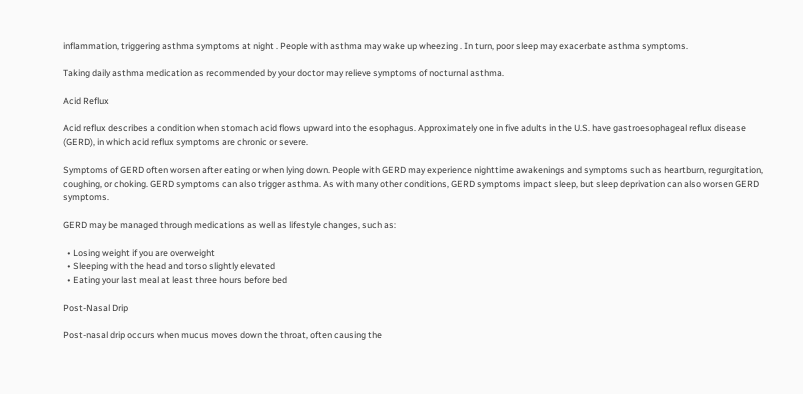inflammation, triggering asthma symptoms at night . People with asthma may wake up wheezing . In turn, poor sleep may exacerbate asthma symptoms.

Taking daily asthma medication as recommended by your doctor may relieve symptoms of nocturnal asthma.

Acid Reflux

Acid reflux describes a condition when stomach acid flows upward into the esophagus. Approximately one in five adults in the U.S. have gastroesophageal reflux disease (GERD), in which acid reflux symptoms are chronic or severe.

Symptoms of GERD often worsen after eating or when lying down. People with GERD may experience nighttime awakenings and symptoms such as heartburn, regurgitation, coughing, or choking. GERD symptoms can also trigger asthma. As with many other conditions, GERD symptoms impact sleep, but sleep deprivation can also worsen GERD symptoms.

GERD may be managed through medications as well as lifestyle changes, such as:

  • Losing weight if you are overweight
  • Sleeping with the head and torso slightly elevated
  • Eating your last meal at least three hours before bed

Post-Nasal Drip

Post-nasal drip occurs when mucus moves down the throat, often causing the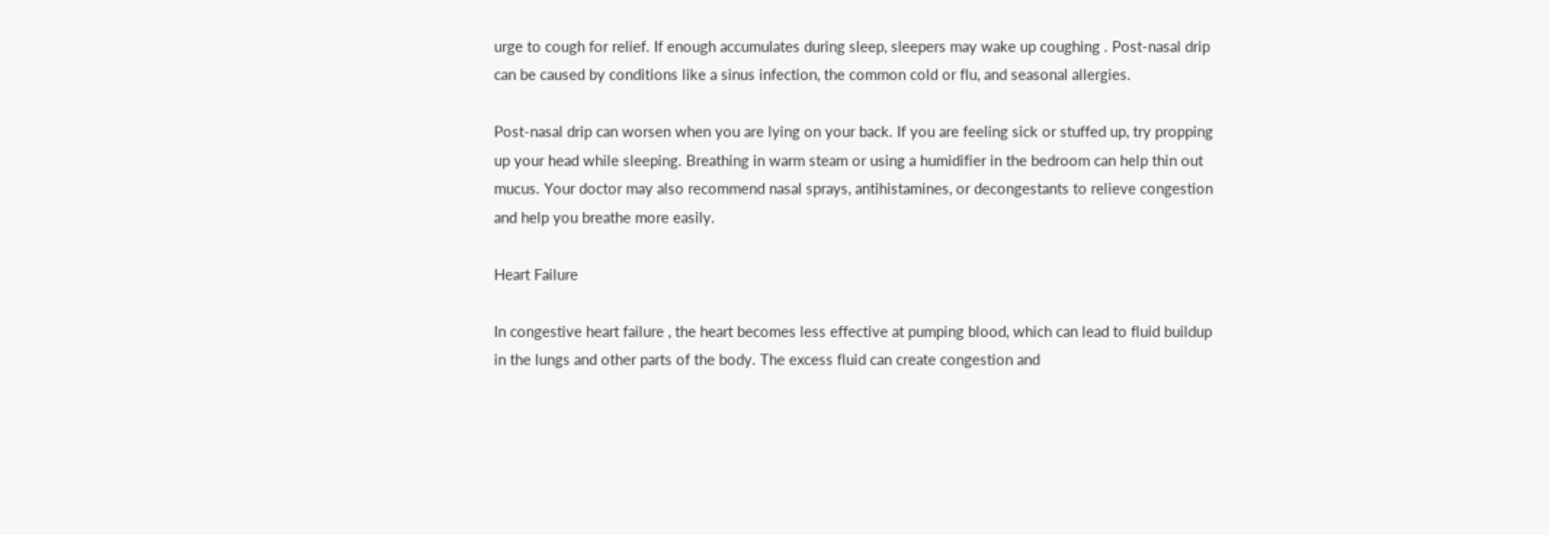urge to cough for relief. If enough accumulates during sleep, sleepers may wake up coughing . Post-nasal drip can be caused by conditions like a sinus infection, the common cold or flu, and seasonal allergies.

Post-nasal drip can worsen when you are lying on your back. If you are feeling sick or stuffed up, try propping up your head while sleeping. Breathing in warm steam or using a humidifier in the bedroom can help thin out mucus. Your doctor may also recommend nasal sprays, antihistamines, or decongestants to relieve congestion and help you breathe more easily.

Heart Failure

In congestive heart failure , the heart becomes less effective at pumping blood, which can lead to fluid buildup in the lungs and other parts of the body. The excess fluid can create congestion and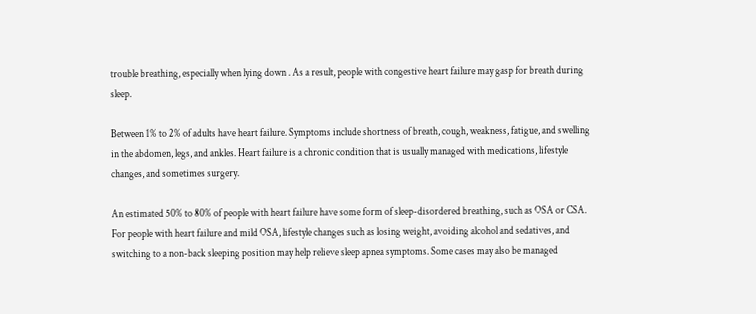trouble breathing, especially when lying down . As a result, people with congestive heart failure may gasp for breath during sleep.

Between 1% to 2% of adults have heart failure. Symptoms include shortness of breath, cough, weakness, fatigue, and swelling in the abdomen, legs, and ankles. Heart failure is a chronic condition that is usually managed with medications, lifestyle changes, and sometimes surgery.

An estimated 50% to 80% of people with heart failure have some form of sleep-disordered breathing, such as OSA or CSA. For people with heart failure and mild OSA, lifestyle changes such as losing weight, avoiding alcohol and sedatives, and switching to a non-back sleeping position may help relieve sleep apnea symptoms. Some cases may also be managed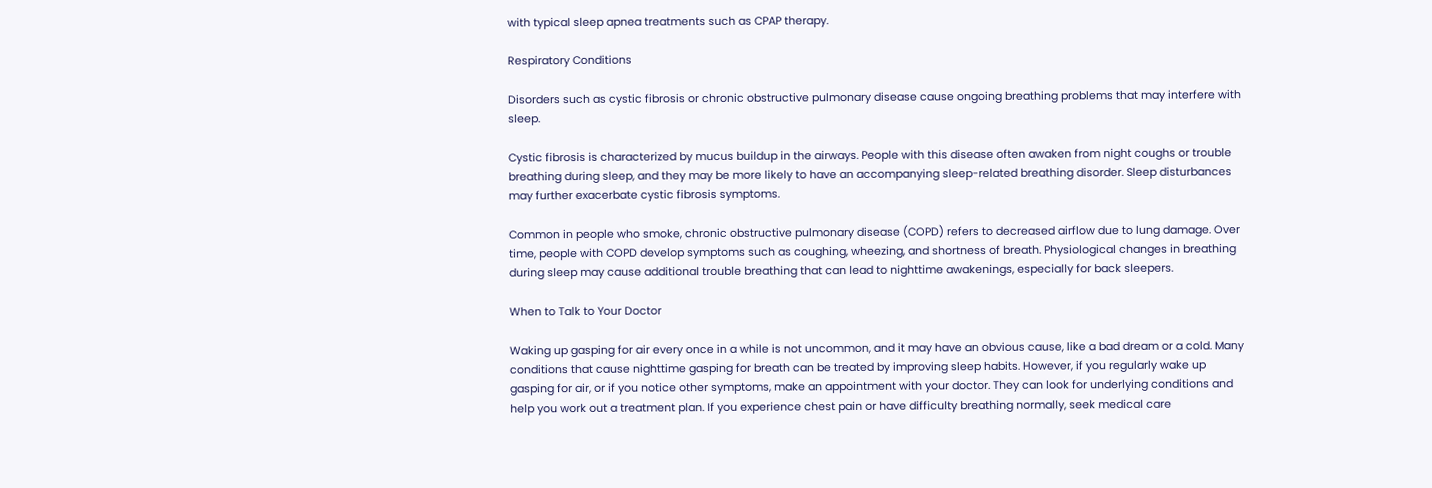with typical sleep apnea treatments such as CPAP therapy.

Respiratory Conditions

Disorders such as cystic fibrosis or chronic obstructive pulmonary disease cause ongoing breathing problems that may interfere with sleep.

Cystic fibrosis is characterized by mucus buildup in the airways. People with this disease often awaken from night coughs or trouble breathing during sleep, and they may be more likely to have an accompanying sleep-related breathing disorder. Sleep disturbances may further exacerbate cystic fibrosis symptoms.

Common in people who smoke, chronic obstructive pulmonary disease (COPD) refers to decreased airflow due to lung damage. Over time, people with COPD develop symptoms such as coughing, wheezing, and shortness of breath. Physiological changes in breathing during sleep may cause additional trouble breathing that can lead to nighttime awakenings, especially for back sleepers.

When to Talk to Your Doctor

Waking up gasping for air every once in a while is not uncommon, and it may have an obvious cause, like a bad dream or a cold. Many conditions that cause nighttime gasping for breath can be treated by improving sleep habits. However, if you regularly wake up gasping for air, or if you notice other symptoms, make an appointment with your doctor. They can look for underlying conditions and help you work out a treatment plan. If you experience chest pain or have difficulty breathing normally, seek medical care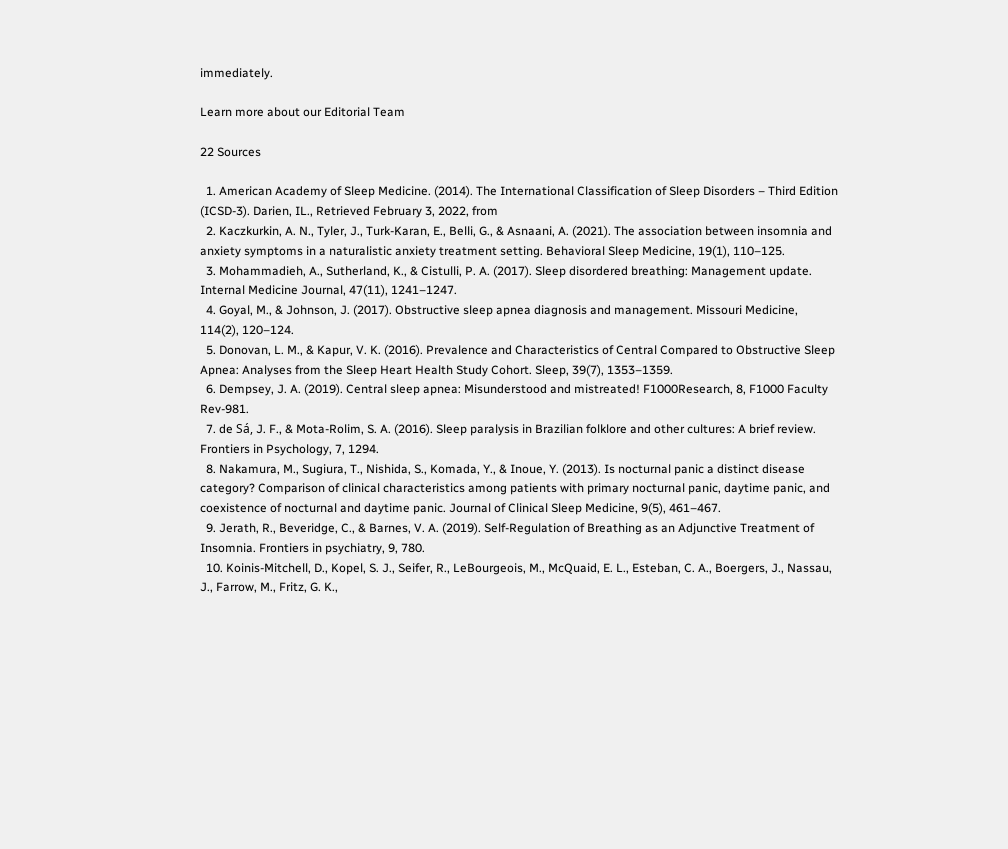immediately.

Learn more about our Editorial Team

22 Sources

  1. American Academy of Sleep Medicine. (2014). The International Classification of Sleep Disorders – Third Edition (ICSD-3). Darien, IL., Retrieved February 3, 2022, from
  2. Kaczkurkin, A. N., Tyler, J., Turk-Karan, E., Belli, G., & Asnaani, A. (2021). The association between insomnia and anxiety symptoms in a naturalistic anxiety treatment setting. Behavioral Sleep Medicine, 19(1), 110–125.
  3. Mohammadieh, A., Sutherland, K., & Cistulli, P. A. (2017). Sleep disordered breathing: Management update. Internal Medicine Journal, 47(11), 1241–1247.
  4. Goyal, M., & Johnson, J. (2017). Obstructive sleep apnea diagnosis and management. Missouri Medicine, 114(2), 120–124.
  5. Donovan, L. M., & Kapur, V. K. (2016). Prevalence and Characteristics of Central Compared to Obstructive Sleep Apnea: Analyses from the Sleep Heart Health Study Cohort. Sleep, 39(7), 1353–1359.
  6. Dempsey, J. A. (2019). Central sleep apnea: Misunderstood and mistreated! F1000Research, 8, F1000 Faculty Rev-981.
  7. de Sá, J. F., & Mota-Rolim, S. A. (2016). Sleep paralysis in Brazilian folklore and other cultures: A brief review. Frontiers in Psychology, 7, 1294.
  8. Nakamura, M., Sugiura, T., Nishida, S., Komada, Y., & Inoue, Y. (2013). Is nocturnal panic a distinct disease category? Comparison of clinical characteristics among patients with primary nocturnal panic, daytime panic, and coexistence of nocturnal and daytime panic. Journal of Clinical Sleep Medicine, 9(5), 461–467.
  9. Jerath, R., Beveridge, C., & Barnes, V. A. (2019). Self-Regulation of Breathing as an Adjunctive Treatment of Insomnia. Frontiers in psychiatry, 9, 780.
  10. Koinis-Mitchell, D., Kopel, S. J., Seifer, R., LeBourgeois, M., McQuaid, E. L., Esteban, C. A., Boergers, J., Nassau, J., Farrow, M., Fritz, G. K.,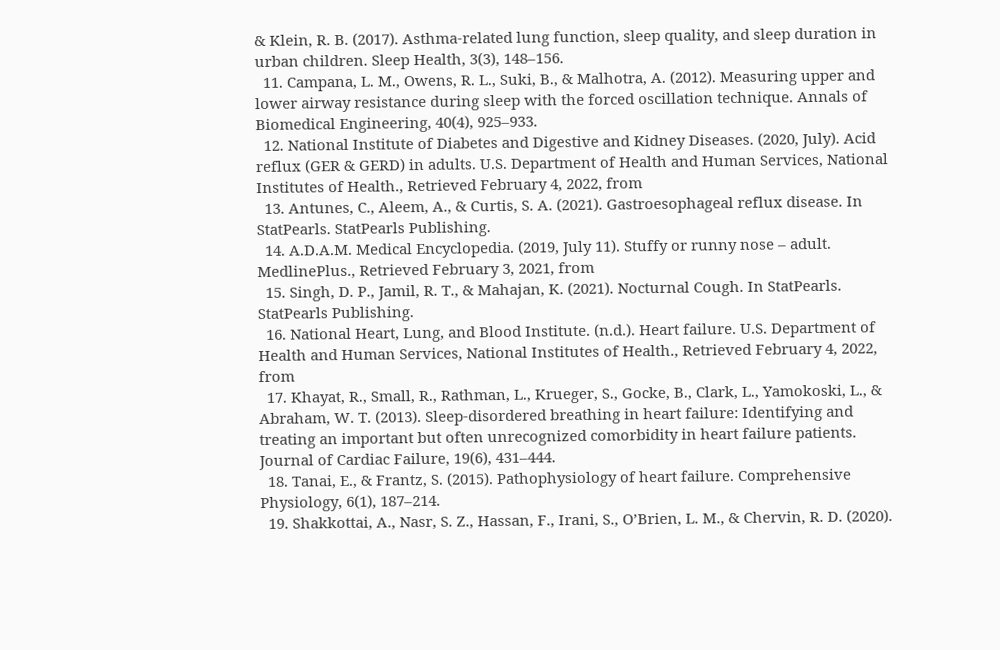& Klein, R. B. (2017). Asthma-related lung function, sleep quality, and sleep duration in urban children. Sleep Health, 3(3), 148–156.
  11. Campana, L. M., Owens, R. L., Suki, B., & Malhotra, A. (2012). Measuring upper and lower airway resistance during sleep with the forced oscillation technique. Annals of Biomedical Engineering, 40(4), 925–933.
  12. National Institute of Diabetes and Digestive and Kidney Diseases. (2020, July). Acid reflux (GER & GERD) in adults. U.S. Department of Health and Human Services, National Institutes of Health., Retrieved February 4, 2022, from
  13. Antunes, C., Aleem, A., & Curtis, S. A. (2021). Gastroesophageal reflux disease. In StatPearls. StatPearls Publishing.
  14. A.D.A.M. Medical Encyclopedia. (2019, July 11). Stuffy or runny nose – adult. MedlinePlus., Retrieved February 3, 2021, from
  15. Singh, D. P., Jamil, R. T., & Mahajan, K. (2021). Nocturnal Cough. In StatPearls. StatPearls Publishing.
  16. National Heart, Lung, and Blood Institute. (n.d.). Heart failure. U.S. Department of Health and Human Services, National Institutes of Health., Retrieved February 4, 2022, from
  17. Khayat, R., Small, R., Rathman, L., Krueger, S., Gocke, B., Clark, L., Yamokoski, L., & Abraham, W. T. (2013). Sleep-disordered breathing in heart failure: Identifying and treating an important but often unrecognized comorbidity in heart failure patients. Journal of Cardiac Failure, 19(6), 431–444.
  18. Tanai, E., & Frantz, S. (2015). Pathophysiology of heart failure. Comprehensive Physiology, 6(1), 187–214.
  19. Shakkottai, A., Nasr, S. Z., Hassan, F., Irani, S., O’Brien, L. M., & Chervin, R. D. (2020).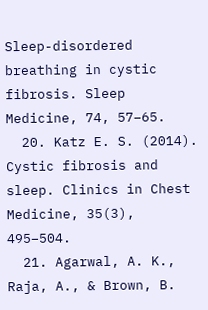Sleep-disordered breathing in cystic fibrosis. Sleep Medicine, 74, 57–65.
  20. Katz E. S. (2014). Cystic fibrosis and sleep. Clinics in Chest Medicine, 35(3), 495–504.
  21. Agarwal, A. K., Raja, A., & Brown, B.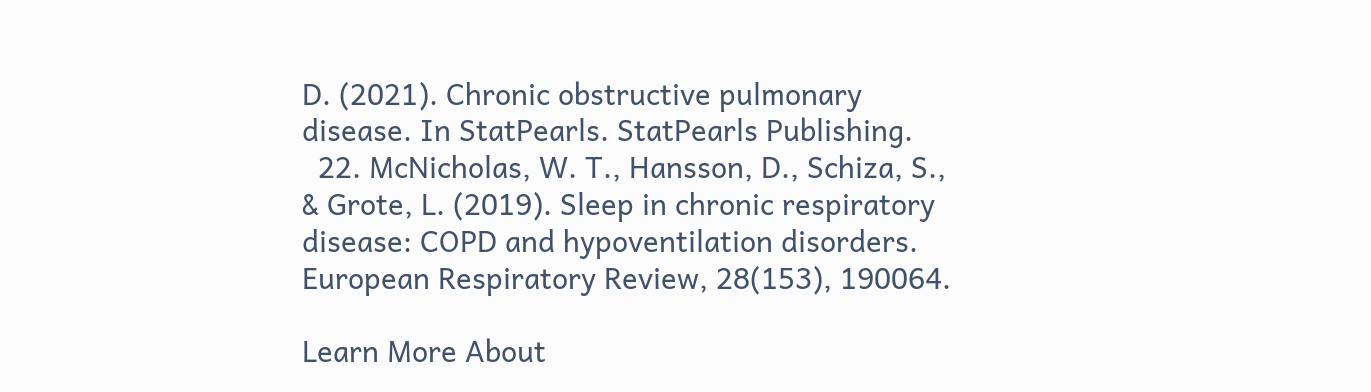D. (2021). Chronic obstructive pulmonary disease. In StatPearls. StatPearls Publishing.
  22. McNicholas, W. T., Hansson, D., Schiza, S., & Grote, L. (2019). Sleep in chronic respiratory disease: COPD and hypoventilation disorders. European Respiratory Review, 28(153), 190064.

Learn More About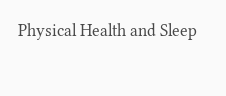Physical Health and Sleep